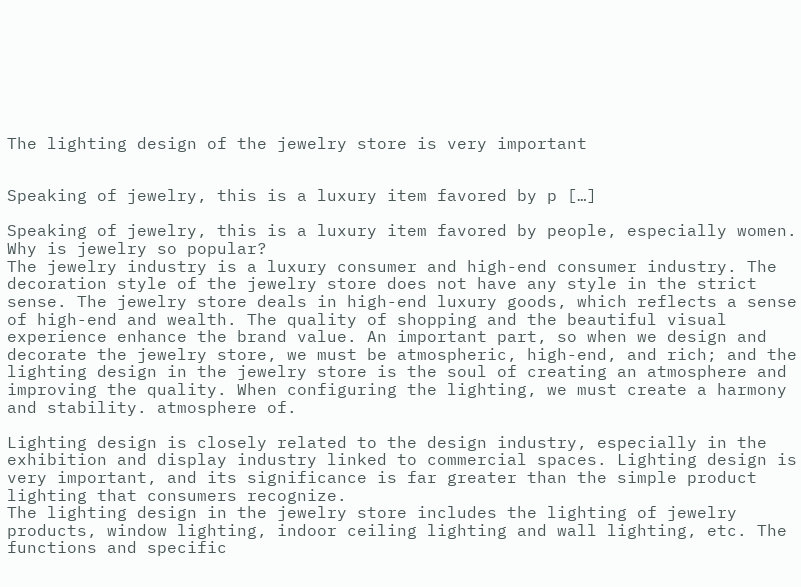The lighting design of the jewelry store is very important


Speaking of jewelry, this is a luxury item favored by p […]

Speaking of jewelry, this is a luxury item favored by people, especially women. Why is jewelry so popular?
The jewelry industry is a luxury consumer and high-end consumer industry. The decoration style of the jewelry store does not have any style in the strict sense. The jewelry store deals in high-end luxury goods, which reflects a sense of high-end and wealth. The quality of shopping and the beautiful visual experience enhance the brand value. An important part, so when we design and decorate the jewelry store, we must be atmospheric, high-end, and rich; and the lighting design in the jewelry store is the soul of creating an atmosphere and improving the quality. When configuring the lighting, we must create a harmony and stability. atmosphere of.

Lighting design is closely related to the design industry, especially in the exhibition and display industry linked to commercial spaces. Lighting design is very important, and its significance is far greater than the simple product lighting that consumers recognize.
The lighting design in the jewelry store includes the lighting of jewelry products, window lighting, indoor ceiling lighting and wall lighting, etc. The functions and specific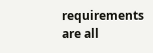requirements are all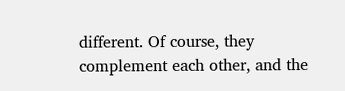different. Of course, they complement each other, and the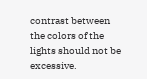contrast between the colors of the lights should not be excessive.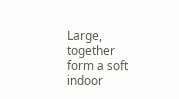Large, together form a soft indoor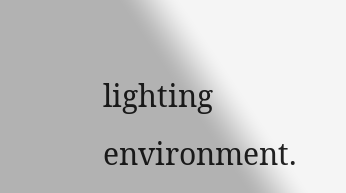lighting environment.